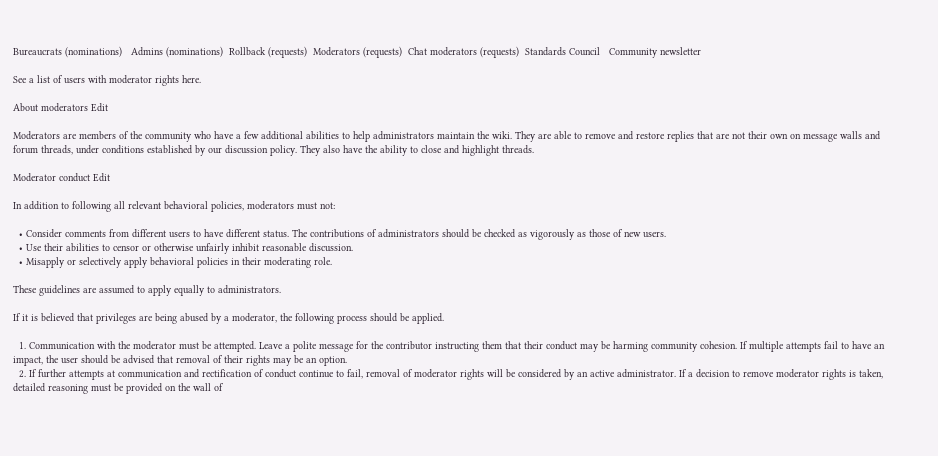Bureaucrats (nominations)   Admins (nominations)  Rollback (requests)  Moderators (requests)  Chat moderators (requests)  Standards Council   Community newsletter

See a list of users with moderator rights here.

About moderators Edit

Moderators are members of the community who have a few additional abilities to help administrators maintain the wiki. They are able to remove and restore replies that are not their own on message walls and forum threads, under conditions established by our discussion policy. They also have the ability to close and highlight threads.

Moderator conduct Edit

In addition to following all relevant behavioral policies, moderators must not:

  • Consider comments from different users to have different status. The contributions of administrators should be checked as vigorously as those of new users.
  • Use their abilities to censor or otherwise unfairly inhibit reasonable discussion.
  • Misapply or selectively apply behavioral policies in their moderating role.

These guidelines are assumed to apply equally to administrators.

If it is believed that privileges are being abused by a moderator, the following process should be applied.

  1. Communication with the moderator must be attempted. Leave a polite message for the contributor instructing them that their conduct may be harming community cohesion. If multiple attempts fail to have an impact, the user should be advised that removal of their rights may be an option.
  2. If further attempts at communication and rectification of conduct continue to fail, removal of moderator rights will be considered by an active administrator. If a decision to remove moderator rights is taken, detailed reasoning must be provided on the wall of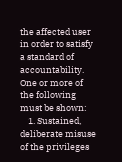the affected user in order to satisfy a standard of accountability. One or more of the following must be shown:
    1. Sustained, deliberate misuse of the privileges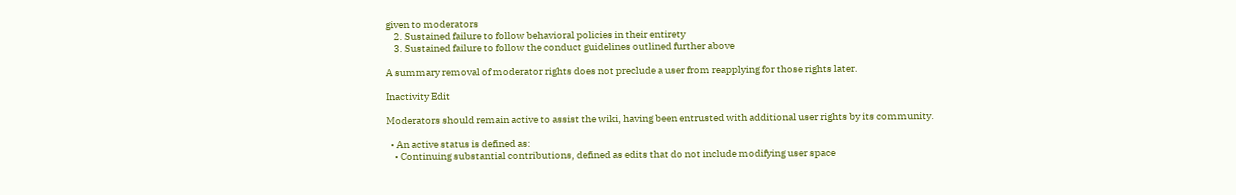given to moderators
    2. Sustained failure to follow behavioral policies in their entirety
    3. Sustained failure to follow the conduct guidelines outlined further above

A summary removal of moderator rights does not preclude a user from reapplying for those rights later.

Inactivity Edit

Moderators should remain active to assist the wiki, having been entrusted with additional user rights by its community.

  • An active status is defined as:
    • Continuing substantial contributions, defined as edits that do not include modifying user space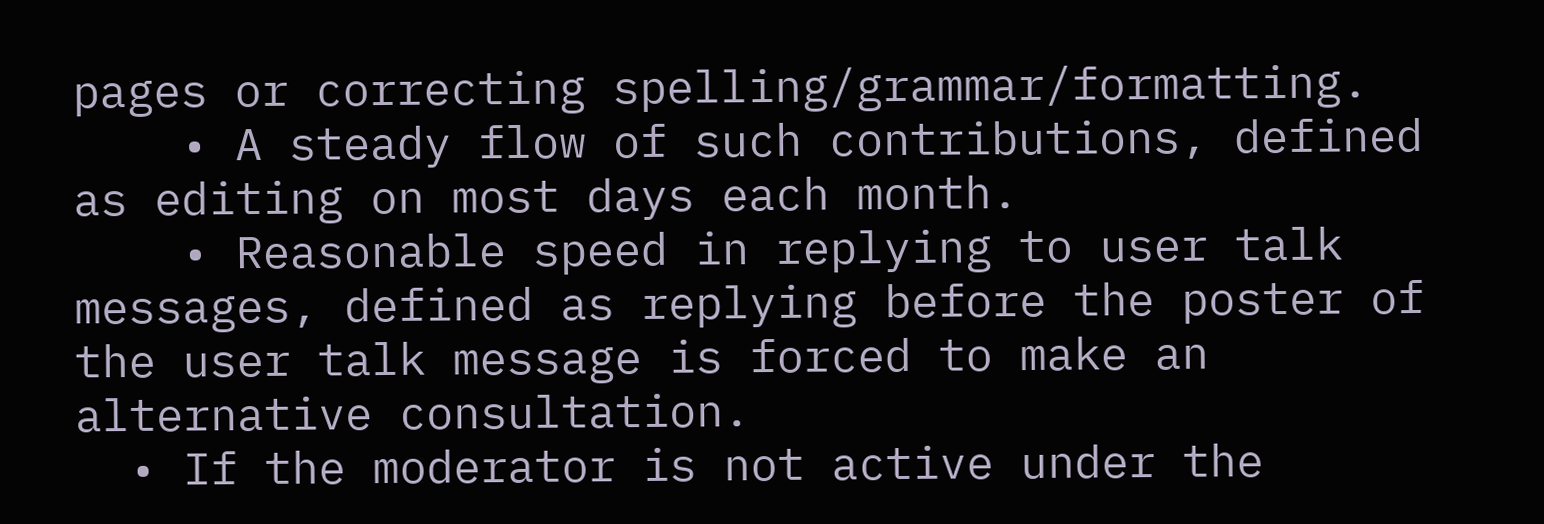pages or correcting spelling/grammar/formatting.
    • A steady flow of such contributions, defined as editing on most days each month.
    • Reasonable speed in replying to user talk messages, defined as replying before the poster of the user talk message is forced to make an alternative consultation.
  • If the moderator is not active under the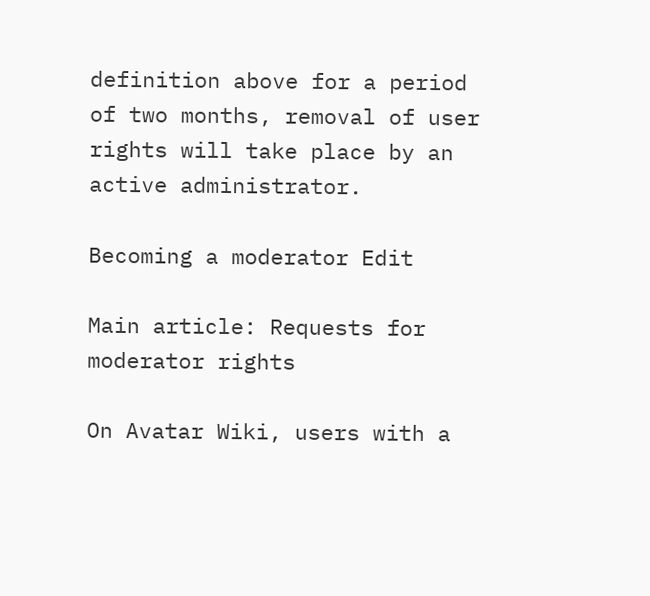definition above for a period of two months, removal of user rights will take place by an active administrator.

Becoming a moderator Edit

Main article: Requests for moderator rights

On Avatar Wiki, users with a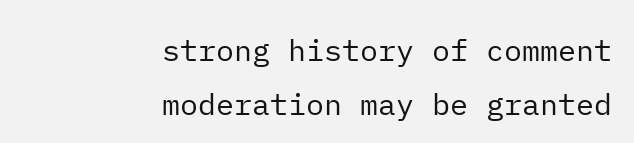strong history of comment moderation may be granted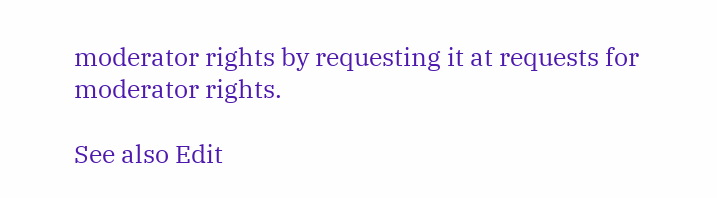moderator rights by requesting it at requests for moderator rights.

See also Edit